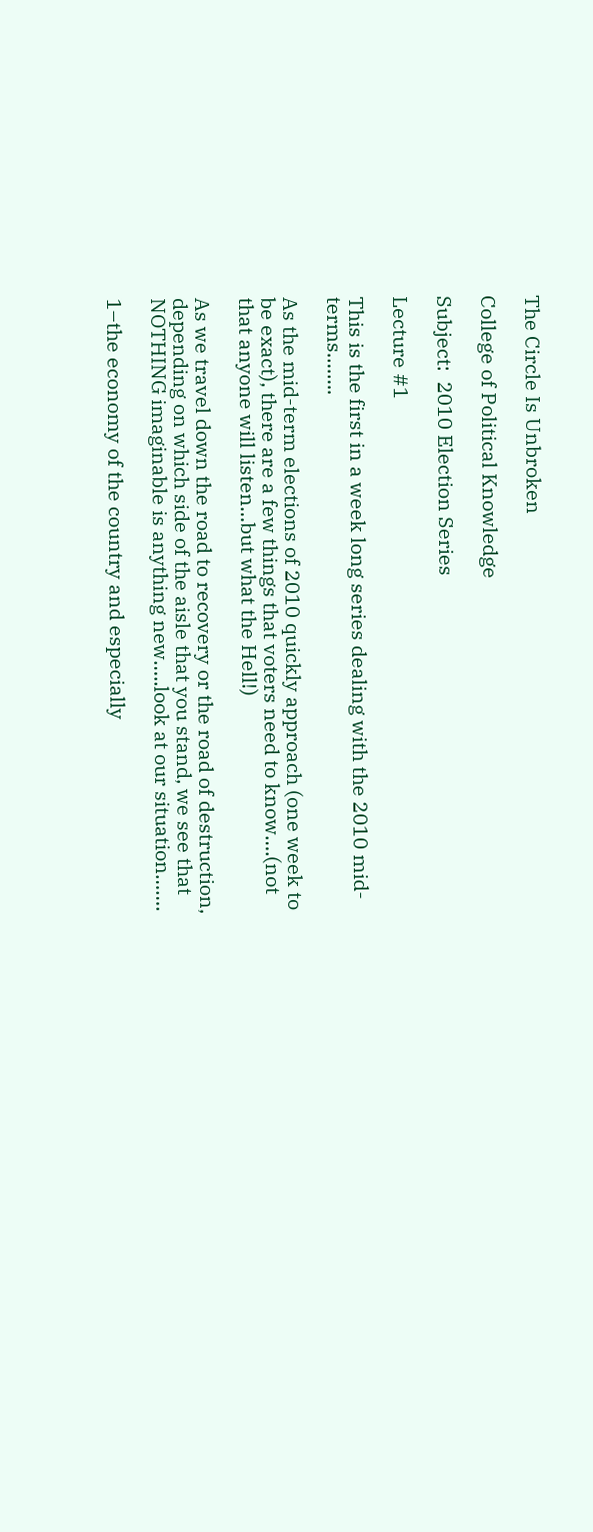The Circle Is Unbroken

College of Political Knowledge

Subject:  2010 Election Series

Lecture #1

This is the first in a week long series dealing with the 2010 mid-terms……..

As the mid-term elections of 2010 quickly approach (one week to be exact), there are a few things that voters need to know….(not that anyone will listen…but what the Hell!)

As we travel down the road to recovery or the road of destruction, depending on which side of the aisle that you stand, we see that NOTHING imaginable is anything new…..look at our situation…….

1–the economy of the country and especially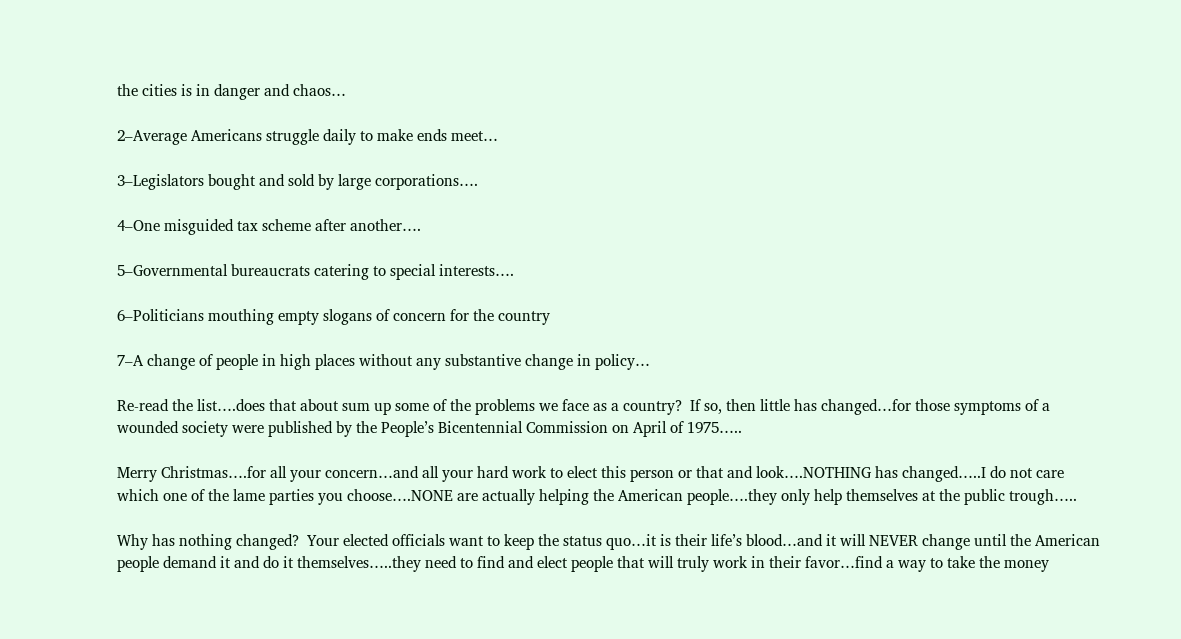the cities is in danger and chaos…

2–Average Americans struggle daily to make ends meet…

3–Legislators bought and sold by large corporations….

4–One misguided tax scheme after another….

5–Governmental bureaucrats catering to special interests….

6–Politicians mouthing empty slogans of concern for the country

7–A change of people in high places without any substantive change in policy…

Re-read the list….does that about sum up some of the problems we face as a country?  If so, then little has changed…for those symptoms of a wounded society were published by the People’s Bicentennial Commission on April of 1975…..

Merry Christmas….for all your concern…and all your hard work to elect this person or that and look….NOTHING has changed…..I do not care which one of the lame parties you choose….NONE are actually helping the American people….they only help themselves at the public trough…..

Why has nothing changed?  Your elected officials want to keep the status quo…it is their life’s blood…and it will NEVER change until the American people demand it and do it themselves…..they need to find and elect people that will truly work in their favor…find a way to take the money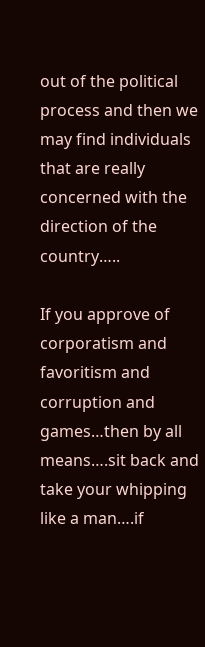out of the political process and then we may find individuals that are really concerned with the direction of the country…..

If you approve of corporatism and favoritism and corruption and games…then by all means….sit back and take your whipping like a man….if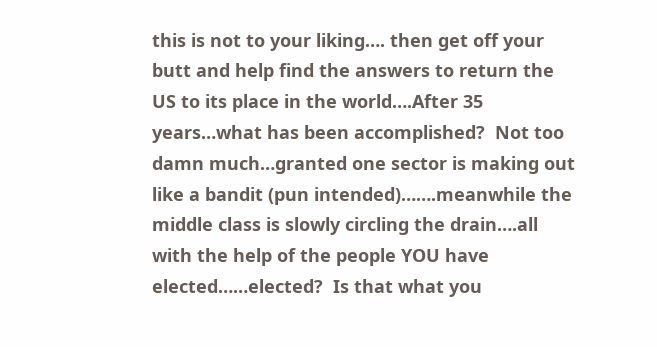this is not to your liking…. then get off your butt and help find the answers to return the US to its place in the world….After 35 years…what has been accomplished?  Not too damn much…granted one sector is making out like a bandit (pun intended)…….meanwhile the middle class is slowly circling the drain….all with the help of the people YOU have elected……elected?  Is that what you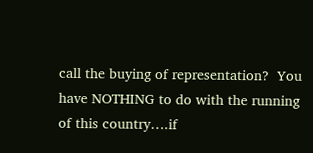call the buying of representation?  You have NOTHING to do with the running of this country….if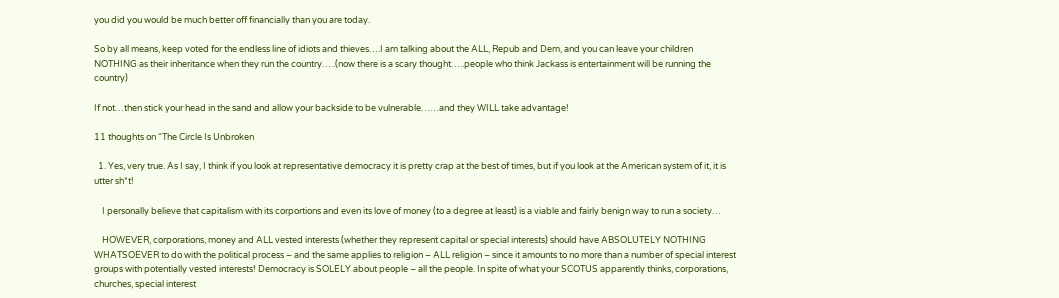you did you would be much better off financially than you are today.

So by all means, keep voted for the endless line of idiots and thieves….I am talking about the ALL, Repub and Dem, and you can leave your children NOTHING as their inheritance when they run the country…..(now there is a scary thought…..people who think Jackass is entertainment will be running the country)

If not…then stick your head in the sand and allow your backside to be vulnerable……and they WILL take advantage!

11 thoughts on “The Circle Is Unbroken

  1. Yes, very true. As I say, I think if you look at representative democracy it is pretty crap at the best of times, but if you look at the American system of it, it is utter sh*t!

    I personally believe that capitalism with its corportions and even its love of money (to a degree at least) is a viable and fairly benign way to run a society…

    HOWEVER, corporations, money and ALL vested interests (whether they represent capital or special interests) should have ABSOLUTELY NOTHING WHATSOEVER to do with the political process – and the same applies to religion – ALL religion – since it amounts to no more than a number of special interest groups with potentially vested interests! Democracy is SOLELY about people – all the people. In spite of what your SCOTUS apparently thinks, corporations, churches, special interest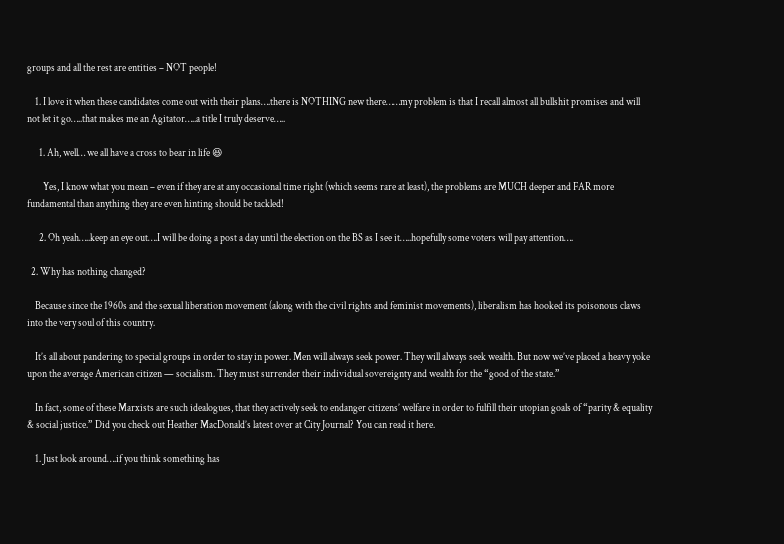groups and all the rest are entities – NOT people!

    1. I love it when these candidates come out with their plans….there is NOTHING new there……my problem is that I recall almost all bullshit promises and will not let it go…..that makes me an Agitator…..a title I truly deserve…..

      1. Ah, well… we all have a cross to bear in life 😆

        Yes, I know what you mean – even if they are at any occasional time right (which seems rare at least), the problems are MUCH deeper and FAR more fundamental than anything they are even hinting should be tackled!

      2. Oh yeah…..keep an eye out….I will be doing a post a day until the election on the BS as I see it…..hopefully some voters will pay attention….

  2. Why has nothing changed?

    Because since the 1960s and the sexual liberation movement (along with the civil rights and feminist movements), liberalism has hooked its poisonous claws into the very soul of this country.

    It’s all about pandering to special groups in order to stay in power. Men will always seek power. They will always seek wealth. But now we’ve placed a heavy yoke upon the average American citizen — socialism. They must surrender their individual sovereignty and wealth for the “good of the state.”

    In fact, some of these Marxists are such idealogues, that they actively seek to endanger citizens’ welfare in order to fulfill their utopian goals of “parity & equality & social justice.” Did you check out Heather MacDonald’s latest over at City Journal? You can read it here.

    1. Just look around….if you think something has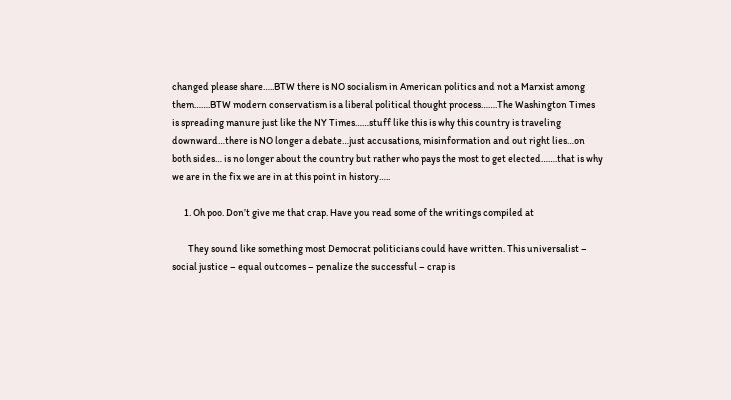changed please share…..BTW there is NO socialism in American politics and not a Marxist among them…….BTW modern conservatism is a liberal political thought process…….The Washington Times is spreading manure just like the NY Times……stuff like this is why this country is traveling downward…there is NO longer a debate…just accusations, misinformation and out right lies…on both sides… is no longer about the country but rather who pays the most to get elected…….that is why we are in the fix we are in at this point in history…..

      1. Oh poo. Don’t give me that crap. Have you read some of the writings compiled at

        They sound like something most Democrat politicians could have written. This universalist – social justice – equal outcomes – penalize the successful – crap is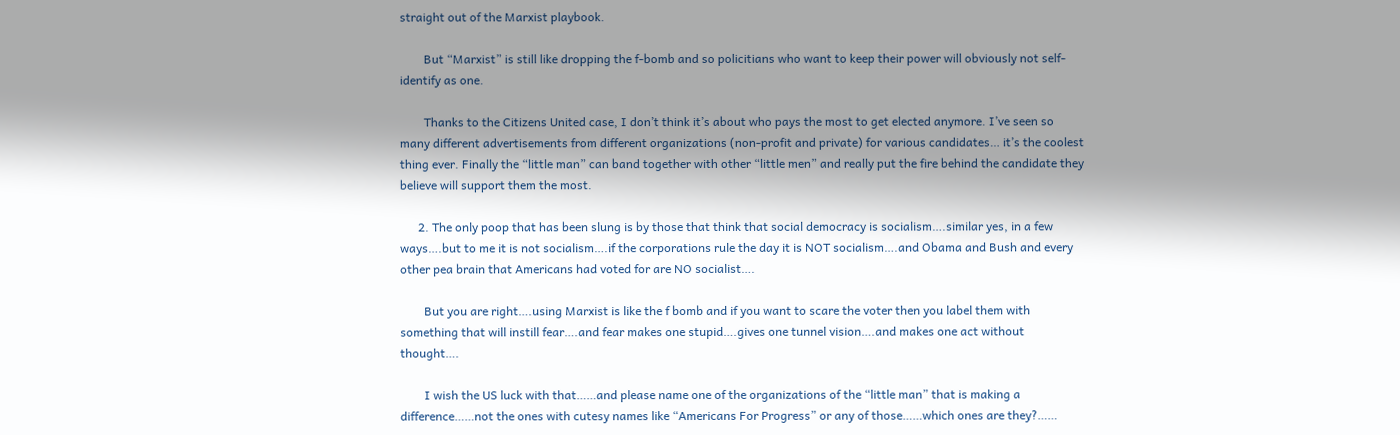straight out of the Marxist playbook.

        But “Marxist” is still like dropping the f-bomb and so policitians who want to keep their power will obviously not self-identify as one.

        Thanks to the Citizens United case, I don’t think it’s about who pays the most to get elected anymore. I’ve seen so many different advertisements from different organizations (non-profit and private) for various candidates… it’s the coolest thing ever. Finally the “little man” can band together with other “little men” and really put the fire behind the candidate they believe will support them the most.

      2. The only poop that has been slung is by those that think that social democracy is socialism….similar yes, in a few ways….but to me it is not socialism….if the corporations rule the day it is NOT socialism….and Obama and Bush and every other pea brain that Americans had voted for are NO socialist….

        But you are right….using Marxist is like the f bomb and if you want to scare the voter then you label them with something that will instill fear….and fear makes one stupid….gives one tunnel vision….and makes one act without thought….

        I wish the US luck with that……and please name one of the organizations of the “little man” that is making a difference……not the ones with cutesy names like “Americans For Progress” or any of those……which ones are they?……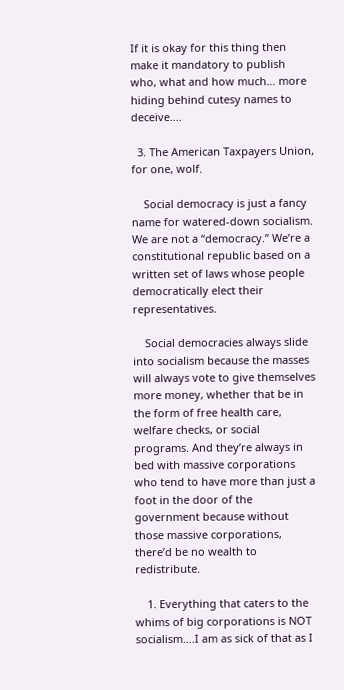If it is okay for this thing then make it mandatory to publish who, what and how much… more hiding behind cutesy names to deceive….

  3. The American Taxpayers Union, for one, wolf.

    Social democracy is just a fancy name for watered-down socialism. We are not a “democracy.” We’re a constitutional republic based on a written set of laws whose people democratically elect their representatives.

    Social democracies always slide into socialism because the masses will always vote to give themselves more money, whether that be in the form of free health care, welfare checks, or social programs. And they’re always in bed with massive corporations who tend to have more than just a foot in the door of the government because without those massive corporations, there’d be no wealth to redistribute.

    1. Everything that caters to the whims of big corporations is NOT socialism….I am as sick of that as I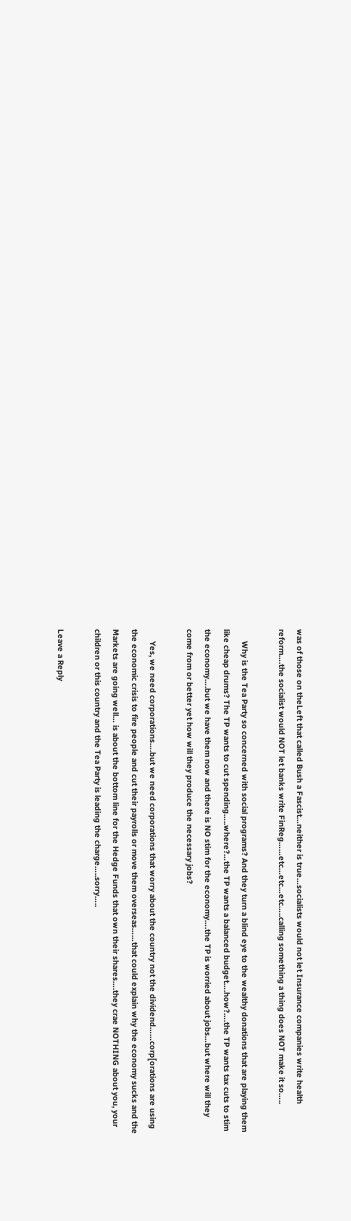was of those on theLeft that called Bush a Fascist…neither is true…socialists would not let Insurance companies write health reform….the socialist would NOT let banks write FinReg……etc…etc…etc…..calling something a thing does NOT make it so…..

      Why is the Tea Party so concerned with social programs? And they turn a blind eye to the wealthy donations that are playing them like cheap drums? The TP wants to cut spending…..where?…the TP wants a balanced budget….how?….the TP wants tax cuts to stim the economy….but we have them now and there is NO stim for the economy….the TP is worried about jobs…but where will they come from or better yet how will they produce the necessary jobs?

      Yes, we need corporations….but we need corporations that worry about the country not the dividend……corp[orations are using the economic crisis to fire people and cut their payrolls or move them overseas……that could explain why the economy sucks and the Markets are going well… is about the bottom line for the Hedge Funds that own their shares….they crae NOTHING about you, your children or this country and the Tea Party is leading the charge…..sorry…..

Leave a Reply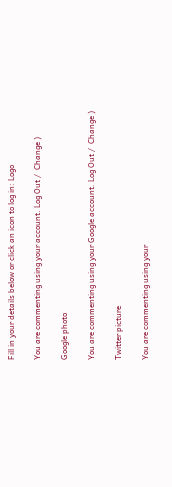Fill in your details below or click an icon to log in: Logo

You are commenting using your account. Log Out /  Change )

Google photo

You are commenting using your Google account. Log Out /  Change )

Twitter picture

You are commenting using your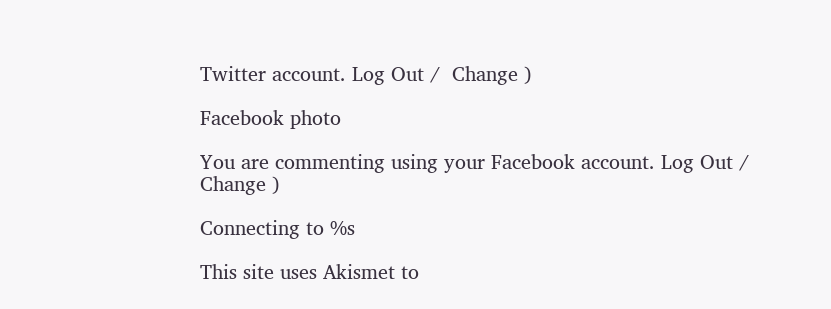Twitter account. Log Out /  Change )

Facebook photo

You are commenting using your Facebook account. Log Out /  Change )

Connecting to %s

This site uses Akismet to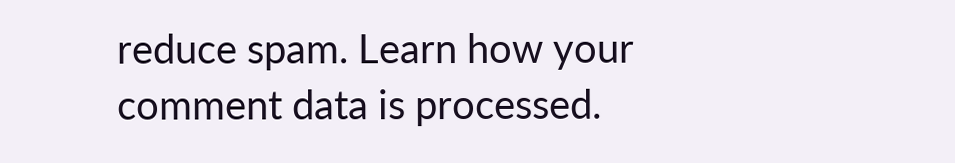reduce spam. Learn how your comment data is processed.